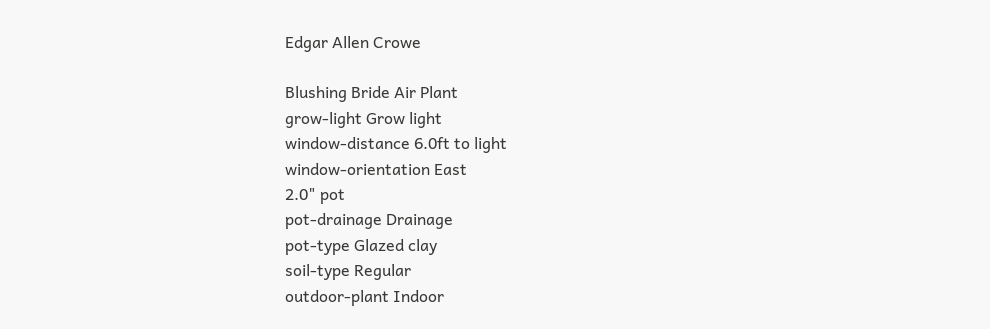Edgar Allen Crowe

Blushing Bride Air Plant
grow-light Grow light
window-distance 6.0ft to light
window-orientation East
2.0" pot
pot-drainage Drainage
pot-type Glazed clay
soil-type Regular
outdoor-plant Indoor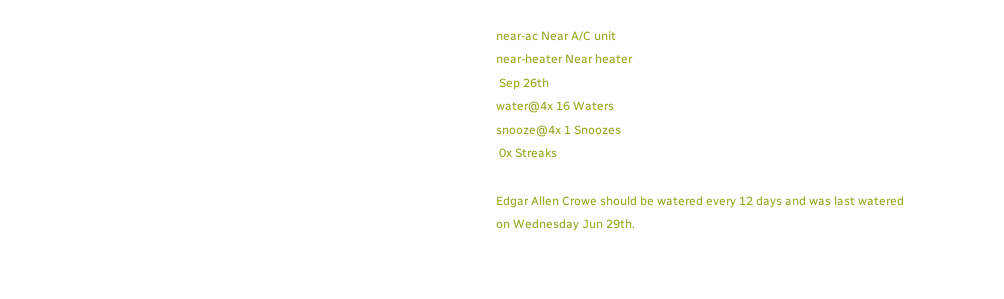near-ac Near A/C unit
near-heater Near heater
 Sep 26th
water@4x 16 Waters
snooze@4x 1 Snoozes
 0x Streaks

Edgar Allen Crowe should be watered every 12 days and was last watered on Wednesday Jun 29th.